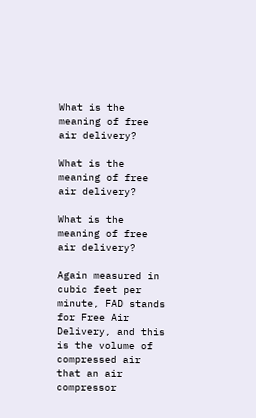What is the meaning of free air delivery?

What is the meaning of free air delivery?

What is the meaning of free air delivery?

Again measured in cubic feet per minute, FAD stands for Free Air Delivery, and this is the volume of compressed air that an air compressor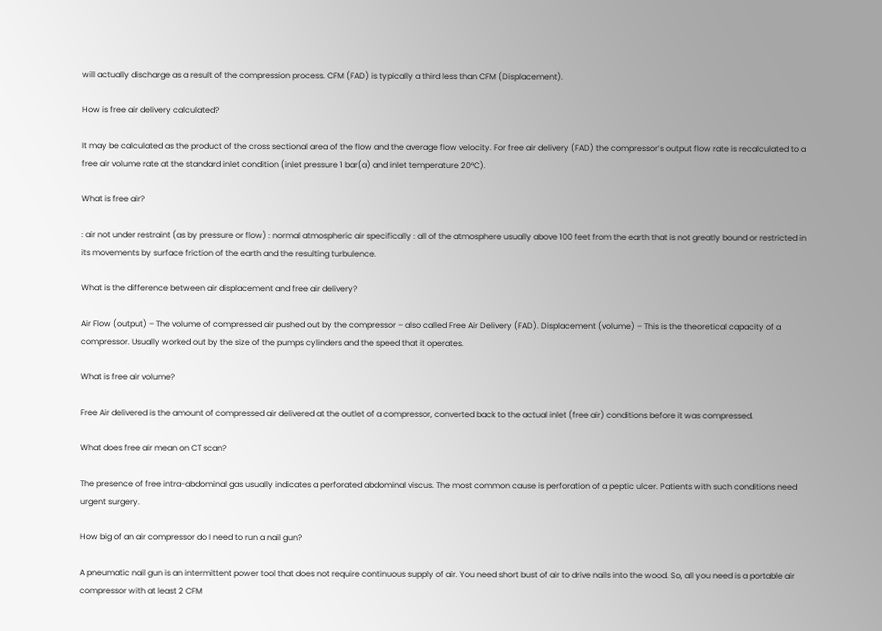will actually discharge as a result of the compression process. CFM (FAD) is typically a third less than CFM (Displacement).

How is free air delivery calculated?

It may be calculated as the product of the cross sectional area of the flow and the average flow velocity. For free air delivery (FAD) the compressor’s output flow rate is recalculated to a free air volume rate at the standard inlet condition (inlet pressure 1 bar(a) and inlet temperature 20°C).

What is free air?

: air not under restraint (as by pressure or flow) : normal atmospheric air specifically : all of the atmosphere usually above 100 feet from the earth that is not greatly bound or restricted in its movements by surface friction of the earth and the resulting turbulence.

What is the difference between air displacement and free air delivery?

Air Flow (output) – The volume of compressed air pushed out by the compressor – also called Free Air Delivery (FAD). Displacement (volume) – This is the theoretical capacity of a compressor. Usually worked out by the size of the pumps cylinders and the speed that it operates.

What is free air volume?

Free Air delivered is the amount of compressed air delivered at the outlet of a compressor, converted back to the actual inlet (free air) conditions before it was compressed.

What does free air mean on CT scan?

The presence of free intra-abdominal gas usually indicates a perforated abdominal viscus. The most common cause is perforation of a peptic ulcer. Patients with such conditions need urgent surgery.

How big of an air compressor do I need to run a nail gun?

A pneumatic nail gun is an intermittent power tool that does not require continuous supply of air. You need short bust of air to drive nails into the wood. So, all you need is a portable air compressor with at least 2 CFM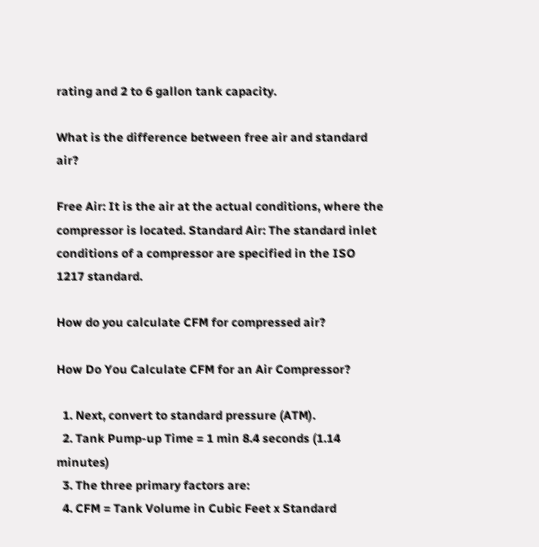rating and 2 to 6 gallon tank capacity.

What is the difference between free air and standard air?

Free Air: It is the air at the actual conditions, where the compressor is located. Standard Air: The standard inlet conditions of a compressor are specified in the ISO 1217 standard.

How do you calculate CFM for compressed air?

How Do You Calculate CFM for an Air Compressor?

  1. Next, convert to standard pressure (ATM).
  2. Tank Pump-up Time = 1 min 8.4 seconds (1.14 minutes)
  3. The three primary factors are:
  4. CFM = Tank Volume in Cubic Feet x Standard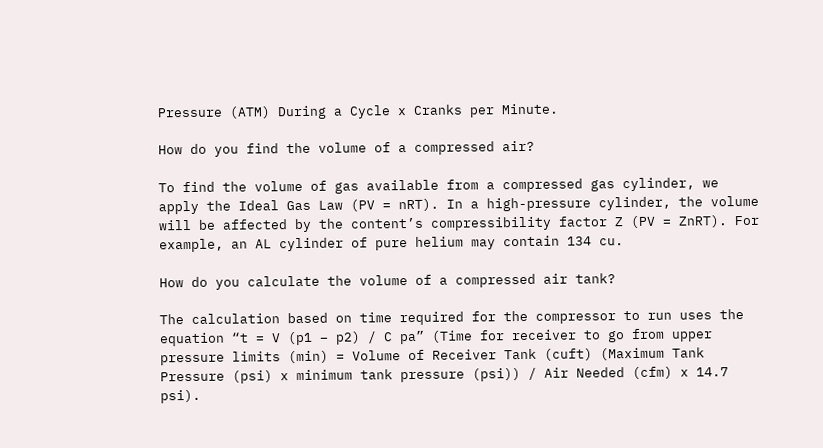Pressure (ATM) During a Cycle x Cranks per Minute.

How do you find the volume of a compressed air?

To find the volume of gas available from a compressed gas cylinder, we apply the Ideal Gas Law (PV = nRT). In a high-pressure cylinder, the volume will be affected by the content’s compressibility factor Z (PV = ZnRT). For example, an AL cylinder of pure helium may contain 134 cu.

How do you calculate the volume of a compressed air tank?

The calculation based on time required for the compressor to run uses the equation “t = V (p1 – p2) / C pa” (Time for receiver to go from upper pressure limits (min) = Volume of Receiver Tank (cuft) (Maximum Tank Pressure (psi) x minimum tank pressure (psi)) / Air Needed (cfm) x 14.7 psi).